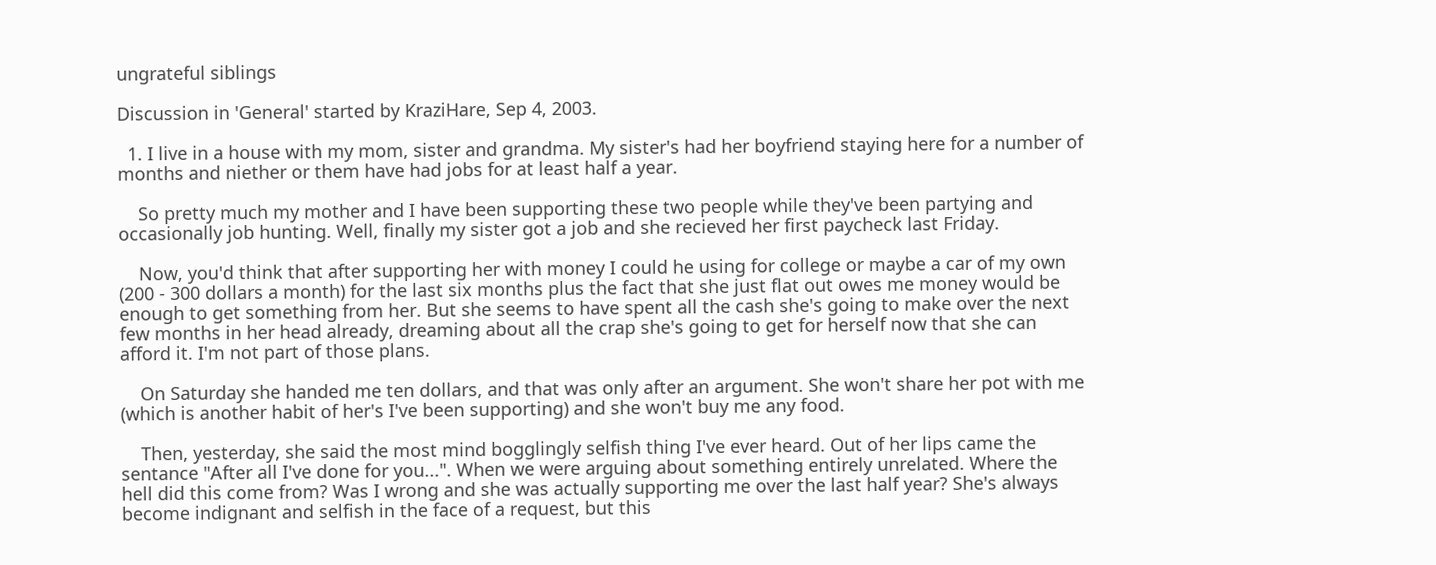ungrateful siblings

Discussion in 'General' started by KraziHare, Sep 4, 2003.

  1. I live in a house with my mom, sister and grandma. My sister's had her boyfriend staying here for a number of months and niether or them have had jobs for at least half a year.

    So pretty much my mother and I have been supporting these two people while they've been partying and occasionally job hunting. Well, finally my sister got a job and she recieved her first paycheck last Friday.

    Now, you'd think that after supporting her with money I could he using for college or maybe a car of my own (200 - 300 dollars a month) for the last six months plus the fact that she just flat out owes me money would be enough to get something from her. But she seems to have spent all the cash she's going to make over the next few months in her head already, dreaming about all the crap she's going to get for herself now that she can afford it. I'm not part of those plans.

    On Saturday she handed me ten dollars, and that was only after an argument. She won't share her pot with me (which is another habit of her's I've been supporting) and she won't buy me any food.

    Then, yesterday, she said the most mind bogglingly selfish thing I've ever heard. Out of her lips came the sentance "After all I've done for you...". When we were arguing about something entirely unrelated. Where the hell did this come from? Was I wrong and she was actually supporting me over the last half year? She's always become indignant and selfish in the face of a request, but this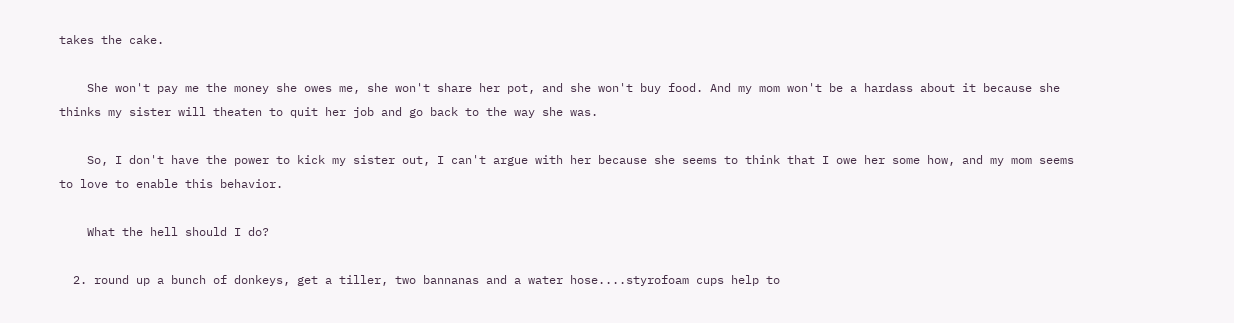takes the cake.

    She won't pay me the money she owes me, she won't share her pot, and she won't buy food. And my mom won't be a hardass about it because she thinks my sister will theaten to quit her job and go back to the way she was.

    So, I don't have the power to kick my sister out, I can't argue with her because she seems to think that I owe her some how, and my mom seems to love to enable this behavior.

    What the hell should I do?

  2. round up a bunch of donkeys, get a tiller, two bannanas and a water hose....styrofoam cups help to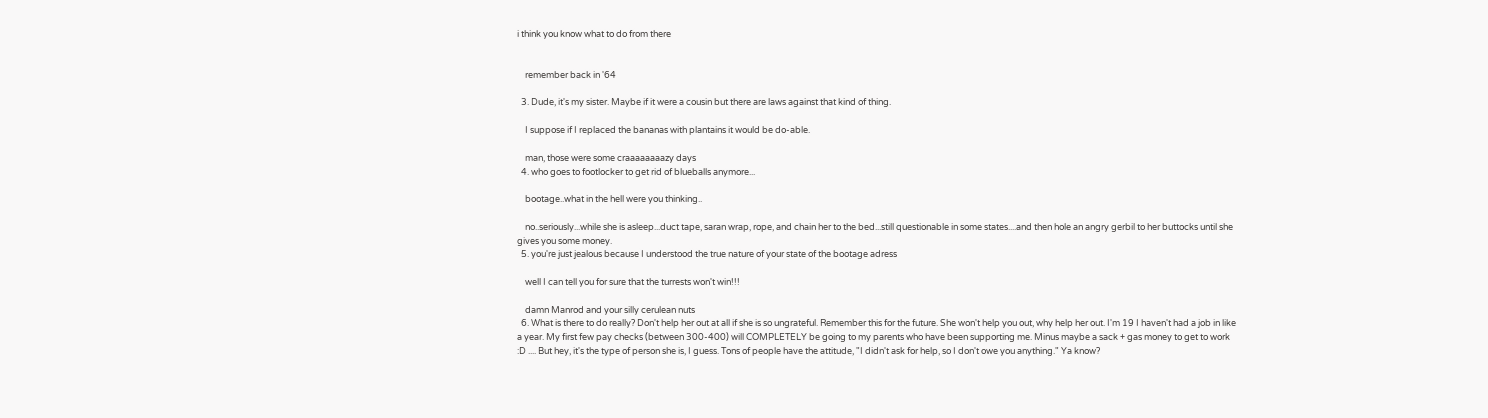i think you know what to do from there


    remember back in '64

  3. Dude, it's my sister. Maybe if it were a cousin but there are laws against that kind of thing.

    I suppose if I replaced the bananas with plantains it would be do-able.

    man, those were some craaaaaaaazy days
  4. who goes to footlocker to get rid of blueballs anymore...

    bootage..what in the hell were you thinking..

    no..seriously...while she is asleep...duct tape, saran wrap, rope, and chain her to the bed...still questionable in some states....and then hole an angry gerbil to her buttocks until she gives you some money.
  5. you're just jealous because I understood the true nature of your state of the bootage adress

    well I can tell you for sure that the turrests won't win!!!

    damn Manrod and your silly cerulean nuts
  6. What is there to do really? Don't help her out at all if she is so ungrateful. Remember this for the future. She won't help you out, why help her out. I'm 19 I haven't had a job in like a year. My first few pay checks (between 300-400) will COMPLETELY be going to my parents who have been supporting me. Minus maybe a sack + gas money to get to work :D .... But hey, it's the type of person she is, I guess. Tons of people have the attitude, "I didn't ask for help, so I don't owe you anything." Ya know?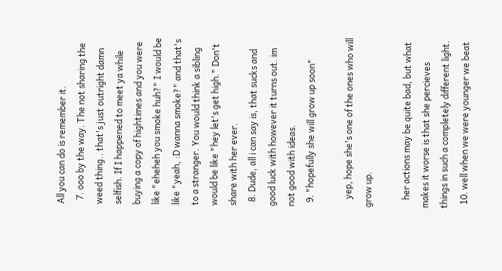All you can do is remember it.
  7. ooo by the way. The not sharing the weed thing.. that's just outright damn selfish. If I happened to meet ya while buying a copy of hightimes and you were like "eheheh you smoke huh?" I would be like "yeah, :D wanna smoke?" and that's to a stranger. You would think a sibling would be like "hey let's get high." Don't share with her ever.
  8. Dude, all i can say is, that sucks and good luck with however it turns out. im not good with ideas.
  9. "hopefully she will grow up soon"

    yep, hope she's one of the ones who will grow up.

    her actions may be quite bad, but what makes it worse is that she percieves things in such a completely different light.
  10. well when we were younger we beat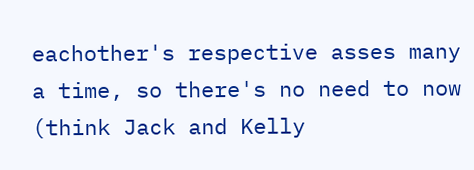eachother's respective asses many a time, so there's no need to now (think Jack and Kelly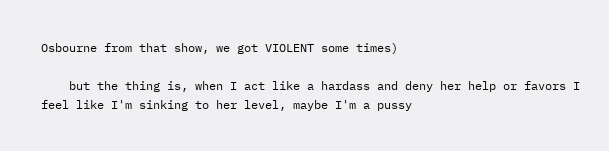Osbourne from that show, we got VIOLENT some times)

    but the thing is, when I act like a hardass and deny her help or favors I feel like I'm sinking to her level, maybe I'm a pussy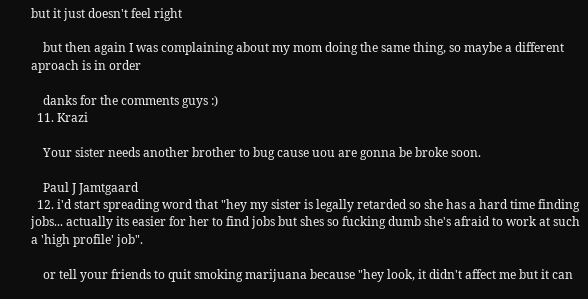but it just doesn't feel right

    but then again I was complaining about my mom doing the same thing, so maybe a different aproach is in order

    danks for the comments guys :)
  11. Krazi

    Your sister needs another brother to bug cause uou are gonna be broke soon.

    Paul J Jamtgaard
  12. i'd start spreading word that "hey my sister is legally retarded so she has a hard time finding jobs... actually its easier for her to find jobs but shes so fucking dumb she's afraid to work at such a 'high profile' job".

    or tell your friends to quit smoking marijuana because "hey look, it didn't affect me but it can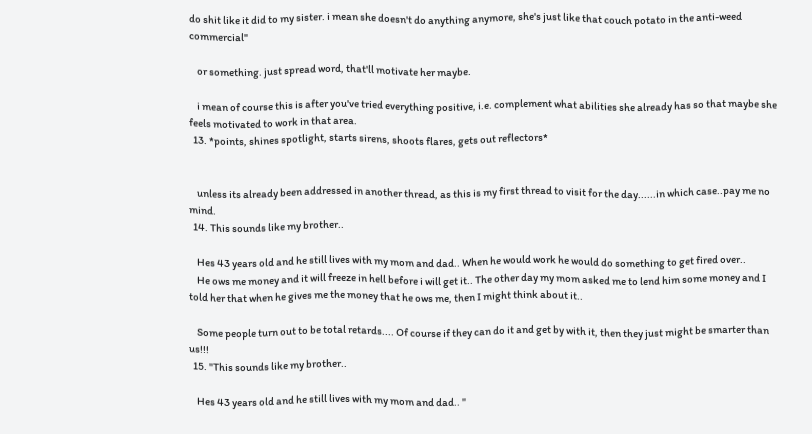do shit like it did to my sister. i mean she doesn't do anything anymore, she's just like that couch potato in the anti-weed commercial"

    or something. just spread word, that'll motivate her maybe.

    i mean of course this is after you've tried everything positive, i.e. complement what abilities she already has so that maybe she feels motivated to work in that area.
  13. *points, shines spotlight, starts sirens, shoots flares, gets out reflectors*


    unless its already been addressed in another thread, as this is my first thread to visit for the day......in which case..pay me no mind.
  14. This sounds like my brother..

    Hes 43 years old and he still lives with my mom and dad.. When he would work he would do something to get fired over..
    He ows me money and it will freeze in hell before i will get it.. The other day my mom asked me to lend him some money and I told her that when he gives me the money that he ows me, then I might think about it..

    Some people turn out to be total retards.... Of course if they can do it and get by with it, then they just might be smarter than us!!!
  15. "This sounds like my brother..

    Hes 43 years old and he still lives with my mom and dad.. "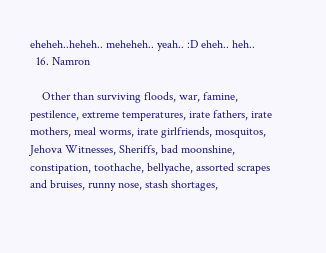eheheh..heheh.. meheheh.. yeah.. :D eheh.. heh..
  16. Namron

    Other than surviving floods, war, famine, pestilence, extreme temperatures, irate fathers, irate mothers, meal worms, irate girlfriends, mosquitos, Jehova Witnesses, Sheriffs, bad moonshine, constipation, toothache, bellyache, assorted scrapes and bruises, runny nose, stash shortages,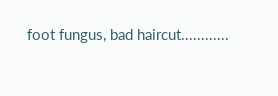foot fungus, bad haircut............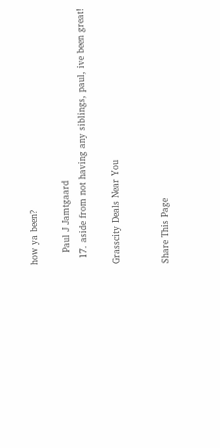how ya been?

    Paul J Jamtgaard
  17. aside from not having any siblings, paul, ive been great!

Grasscity Deals Near You


Share This Page